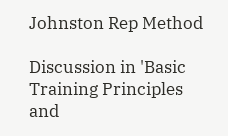Johnston Rep Method

Discussion in 'Basic Training Principles and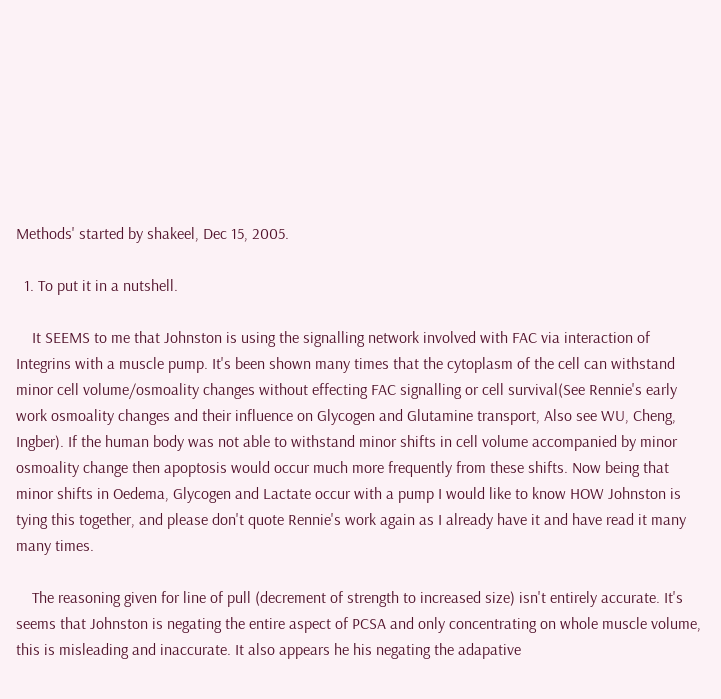Methods' started by shakeel, Dec 15, 2005.

  1. To put it in a nutshell.

    It SEEMS to me that Johnston is using the signalling network involved with FAC via interaction of Integrins with a muscle pump. It's been shown many times that the cytoplasm of the cell can withstand minor cell volume/osmoality changes without effecting FAC signalling or cell survival(See Rennie's early work osmoality changes and their influence on Glycogen and Glutamine transport, Also see WU, Cheng, Ingber). If the human body was not able to withstand minor shifts in cell volume accompanied by minor osmoality change then apoptosis would occur much more frequently from these shifts. Now being that minor shifts in Oedema, Glycogen and Lactate occur with a pump I would like to know HOW Johnston is tying this together, and please don't quote Rennie's work again as I already have it and have read it many many times.

    The reasoning given for line of pull (decrement of strength to increased size) isn't entirely accurate. It's seems that Johnston is negating the entire aspect of PCSA and only concentrating on whole muscle volume, this is misleading and inaccurate. It also appears he his negating the adapative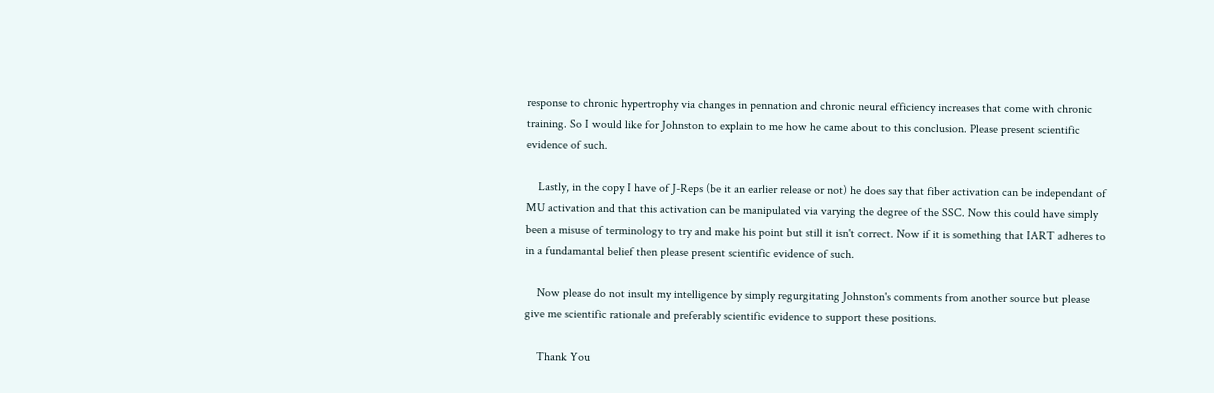response to chronic hypertrophy via changes in pennation and chronic neural efficiency increases that come with chronic training. So I would like for Johnston to explain to me how he came about to this conclusion. Please present scientific evidence of such.

    Lastly, in the copy I have of J-Reps (be it an earlier release or not) he does say that fiber activation can be independant of MU activation and that this activation can be manipulated via varying the degree of the SSC. Now this could have simply been a misuse of terminology to try and make his point but still it isn't correct. Now if it is something that IART adheres to in a fundamantal belief then please present scientific evidence of such.

    Now please do not insult my intelligence by simply regurgitating Johnston's comments from another source but please give me scientific rationale and preferably scientific evidence to support these positions.

    Thank You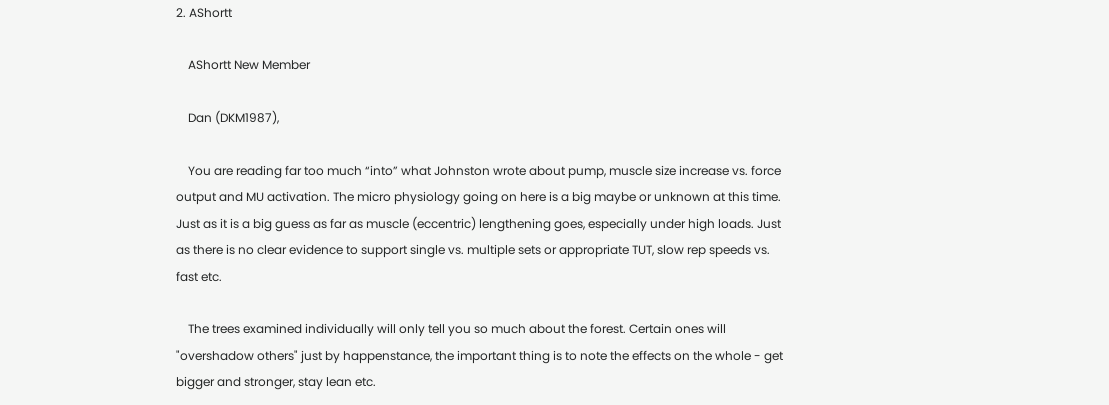2. AShortt

    AShortt New Member

    Dan (DKM1987),

    You are reading far too much “into” what Johnston wrote about pump, muscle size increase vs. force output and MU activation. The micro physiology going on here is a big maybe or unknown at this time. Just as it is a big guess as far as muscle (eccentric) lengthening goes, especially under high loads. Just as there is no clear evidence to support single vs. multiple sets or appropriate TUT, slow rep speeds vs. fast etc.

    The trees examined individually will only tell you so much about the forest. Certain ones will "overshadow others" just by happenstance, the important thing is to note the effects on the whole - get bigger and stronger, stay lean etc.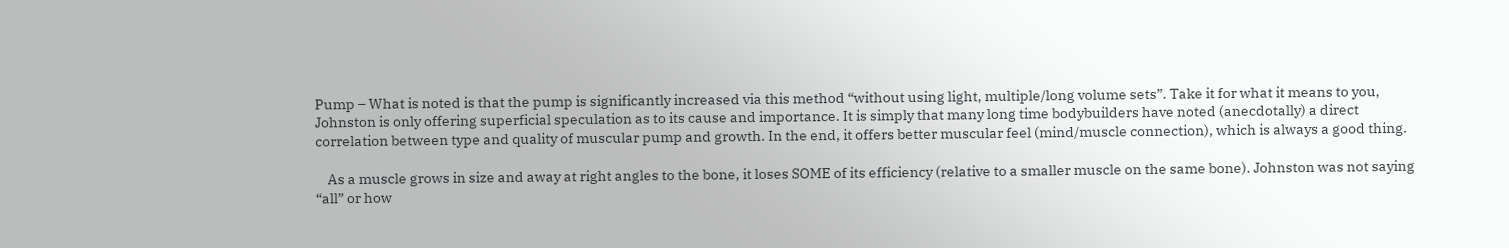Pump – What is noted is that the pump is significantly increased via this method “without using light, multiple/long volume sets”. Take it for what it means to you, Johnston is only offering superficial speculation as to its cause and importance. It is simply that many long time bodybuilders have noted (anecdotally) a direct correlation between type and quality of muscular pump and growth. In the end, it offers better muscular feel (mind/muscle connection), which is always a good thing.

    As a muscle grows in size and away at right angles to the bone, it loses SOME of its efficiency (relative to a smaller muscle on the same bone). Johnston was not saying “all” or how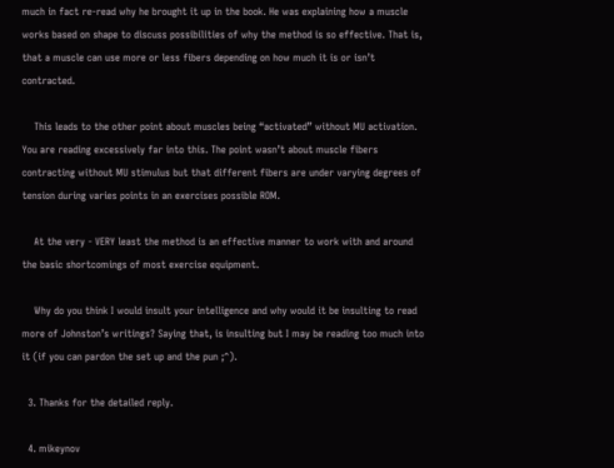much in fact re-read why he brought it up in the book. He was explaining how a muscle works based on shape to discuss possibilities of why the method is so effective. That is, that a muscle can use more or less fibers depending on how much it is or isn’t contracted.

    This leads to the other point about muscles being “activated” without MU activation. You are reading excessively far into this. The point wasn’t about muscle fibers contracting without MU stimulus but that different fibers are under varying degrees of tension during varies points in an exercises possible ROM.

    At the very - VERY least the method is an effective manner to work with and around the basic shortcomings of most exercise equipment.

    Why do you think I would insult your intelligence and why would it be insulting to read more of Johnston’s writings? Saying that, is insulting but I may be reading too much into it (if you can pardon the set up and the pun ;^).

  3. Thanks for the detailed reply.

  4. mikeynov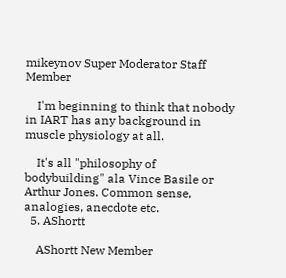mikeynov Super Moderator Staff Member

    I'm beginning to think that nobody in IART has any background in muscle physiology at all.

    It's all "philosophy of bodybuilding" ala Vince Basile or Arthur Jones. Common sense, analogies, anecdote etc.
  5. AShortt

    AShortt New Member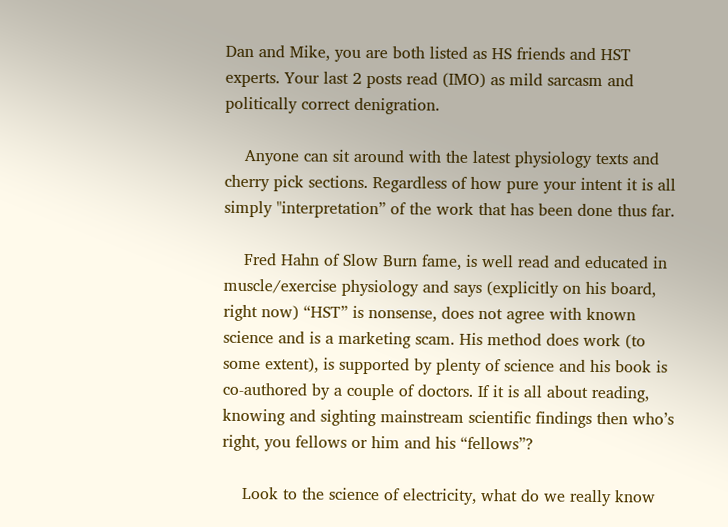Dan and Mike, you are both listed as HS friends and HST experts. Your last 2 posts read (IMO) as mild sarcasm and politically correct denigration.

    Anyone can sit around with the latest physiology texts and cherry pick sections. Regardless of how pure your intent it is all simply "interpretation” of the work that has been done thus far.

    Fred Hahn of Slow Burn fame, is well read and educated in muscle/exercise physiology and says (explicitly on his board, right now) “HST” is nonsense, does not agree with known science and is a marketing scam. His method does work (to some extent), is supported by plenty of science and his book is co-authored by a couple of doctors. If it is all about reading, knowing and sighting mainstream scientific findings then who’s right, you fellows or him and his “fellows”?

    Look to the science of electricity, what do we really know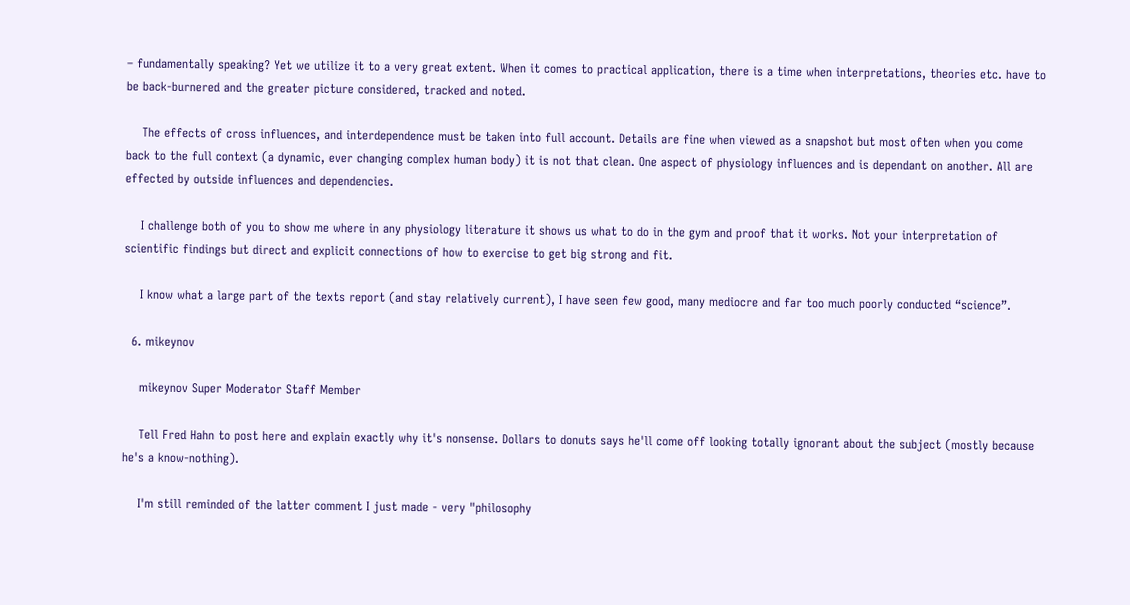– fundamentally speaking? Yet we utilize it to a very great extent. When it comes to practical application, there is a time when interpretations, theories etc. have to be back-burnered and the greater picture considered, tracked and noted.

    The effects of cross influences, and interdependence must be taken into full account. Details are fine when viewed as a snapshot but most often when you come back to the full context (a dynamic, ever changing complex human body) it is not that clean. One aspect of physiology influences and is dependant on another. All are effected by outside influences and dependencies.

    I challenge both of you to show me where in any physiology literature it shows us what to do in the gym and proof that it works. Not your interpretation of scientific findings but direct and explicit connections of how to exercise to get big strong and fit.

    I know what a large part of the texts report (and stay relatively current), I have seen few good, many mediocre and far too much poorly conducted “science”.

  6. mikeynov

    mikeynov Super Moderator Staff Member

    Tell Fred Hahn to post here and explain exactly why it's nonsense. Dollars to donuts says he'll come off looking totally ignorant about the subject (mostly because he's a know-nothing).

    I'm still reminded of the latter comment I just made - very "philosophy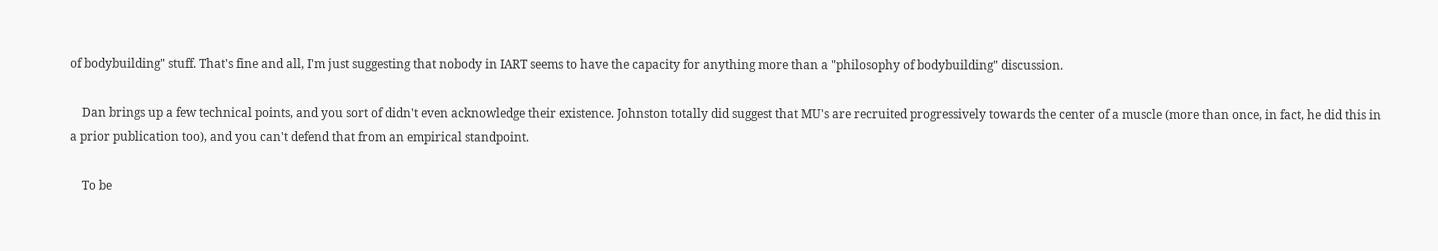of bodybuilding" stuff. That's fine and all, I'm just suggesting that nobody in IART seems to have the capacity for anything more than a "philosophy of bodybuilding" discussion.

    Dan brings up a few technical points, and you sort of didn't even acknowledge their existence. Johnston totally did suggest that MU's are recruited progressively towards the center of a muscle (more than once, in fact, he did this in a prior publication too), and you can't defend that from an empirical standpoint.

    To be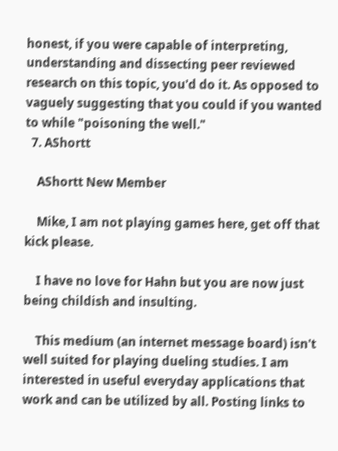honest, if you were capable of interpreting, understanding and dissecting peer reviewed research on this topic, you'd do it. As opposed to vaguely suggesting that you could if you wanted to while "poisoning the well."
  7. AShortt

    AShortt New Member

    Mike, I am not playing games here, get off that kick please.

    I have no love for Hahn but you are now just being childish and insulting.

    This medium (an internet message board) isn't well suited for playing dueling studies. I am interested in useful everyday applications that work and can be utilized by all. Posting links to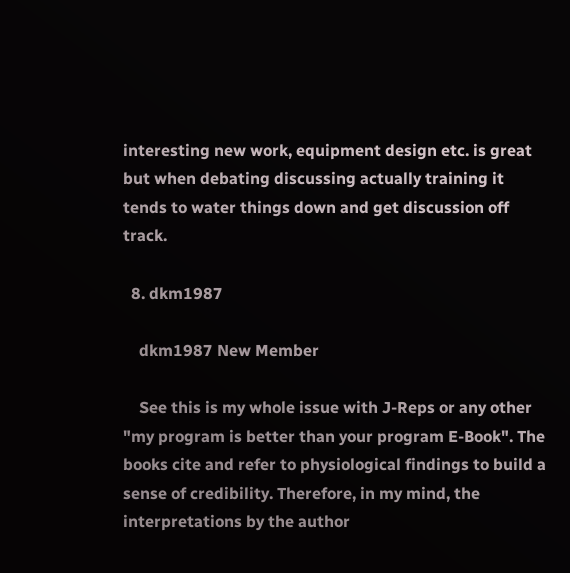interesting new work, equipment design etc. is great but when debating discussing actually training it tends to water things down and get discussion off track.

  8. dkm1987

    dkm1987 New Member

    See this is my whole issue with J-Reps or any other "my program is better than your program E-Book". The books cite and refer to physiological findings to build a sense of credibility. Therefore, in my mind, the interpretations by the author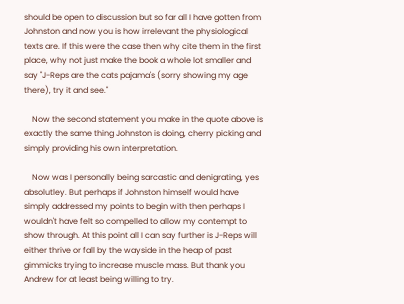should be open to discussion but so far all I have gotten from Johnston and now you is how irrelevant the physiological texts are. If this were the case then why cite them in the first place, why not just make the book a whole lot smaller and say "J-Reps are the cats pajama's (sorry showing my age there), try it and see."

    Now the second statement you make in the quote above is exactly the same thing Johnston is doing, cherry picking and simply providing his own interpretation.

    Now was I personally being sarcastic and denigrating, yes absolutley. But perhaps if Johnston himself would have simply addressed my points to begin with then perhaps I wouldn't have felt so compelled to allow my contempt to show through. At this point all I can say further is J-Reps will either thrive or fall by the wayside in the heap of past gimmicks trying to increase muscle mass. But thank you Andrew for at least being willing to try.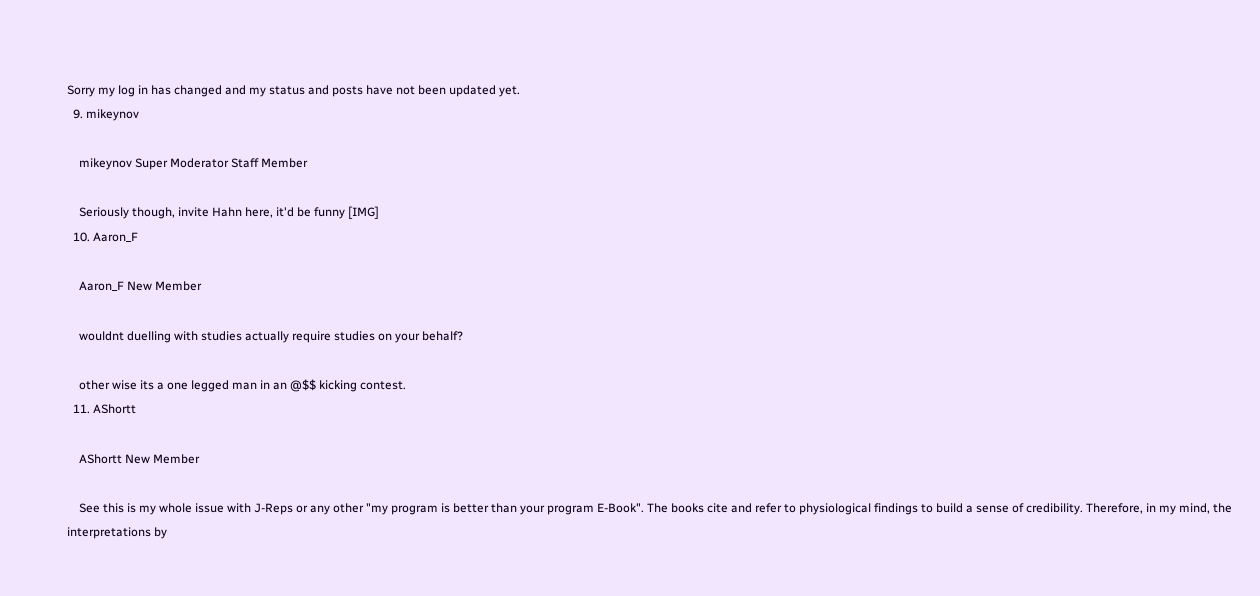Sorry my log in has changed and my status and posts have not been updated yet.
  9. mikeynov

    mikeynov Super Moderator Staff Member

    Seriously though, invite Hahn here, it'd be funny [IMG]
  10. Aaron_F

    Aaron_F New Member

    wouldnt duelling with studies actually require studies on your behalf?

    other wise its a one legged man in an @$$ kicking contest.
  11. AShortt

    AShortt New Member

    See this is my whole issue with J-Reps or any other "my program is better than your program E-Book". The books cite and refer to physiological findings to build a sense of credibility. Therefore, in my mind, the interpretations by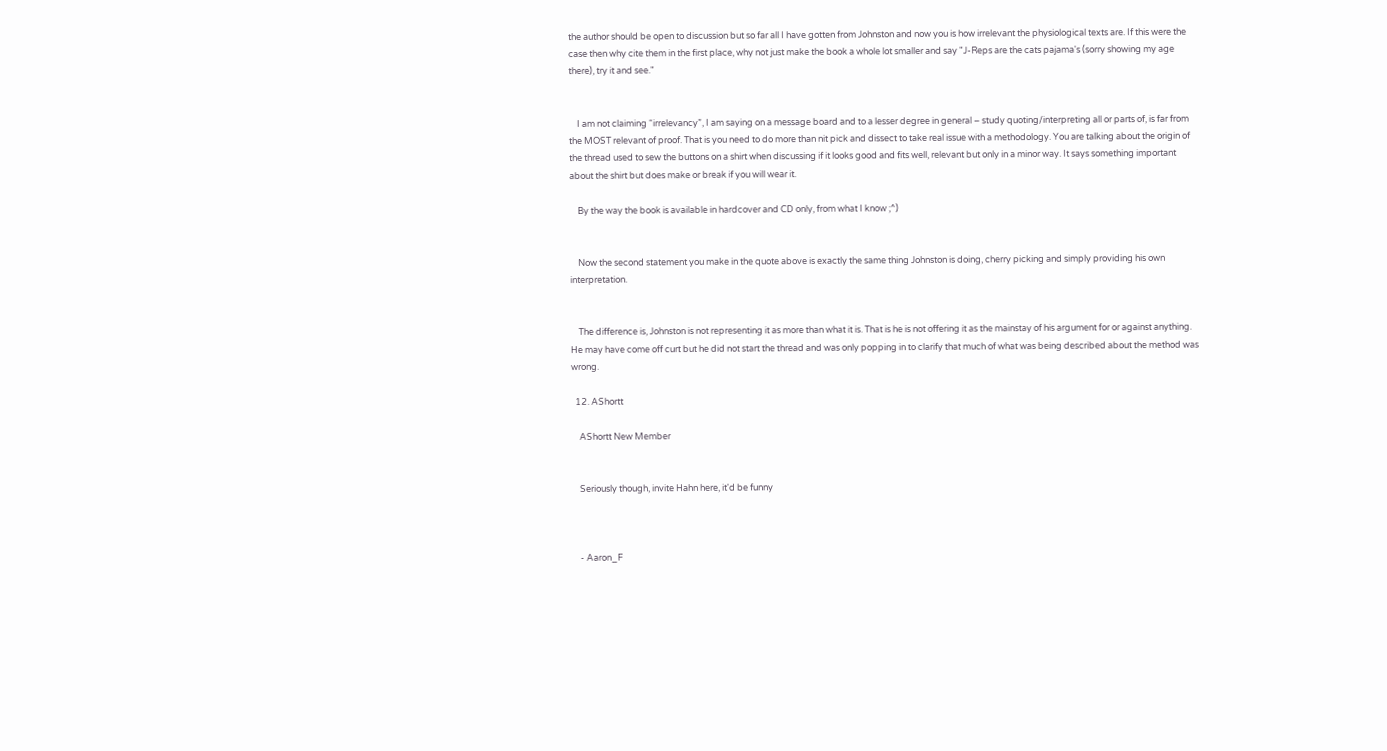the author should be open to discussion but so far all I have gotten from Johnston and now you is how irrelevant the physiological texts are. If this were the case then why cite them in the first place, why not just make the book a whole lot smaller and say "J-Reps are the cats pajama's (sorry showing my age there), try it and see."


    I am not claiming “irrelevancy”, I am saying on a message board and to a lesser degree in general – study quoting/interpreting all or parts of, is far from the MOST relevant of proof. That is you need to do more than nit pick and dissect to take real issue with a methodology. You are talking about the origin of the thread used to sew the buttons on a shirt when discussing if it looks good and fits well, relevant but only in a minor way. It says something important about the shirt but does make or break if you will wear it.

    By the way the book is available in hardcover and CD only, from what I know ;^)


    Now the second statement you make in the quote above is exactly the same thing Johnston is doing, cherry picking and simply providing his own interpretation.


    The difference is, Johnston is not representing it as more than what it is. That is he is not offering it as the mainstay of his argument for or against anything. He may have come off curt but he did not start the thread and was only popping in to clarify that much of what was being described about the method was wrong.

  12. AShortt

    AShortt New Member


    Seriously though, invite Hahn here, it'd be funny



    - Aaron_F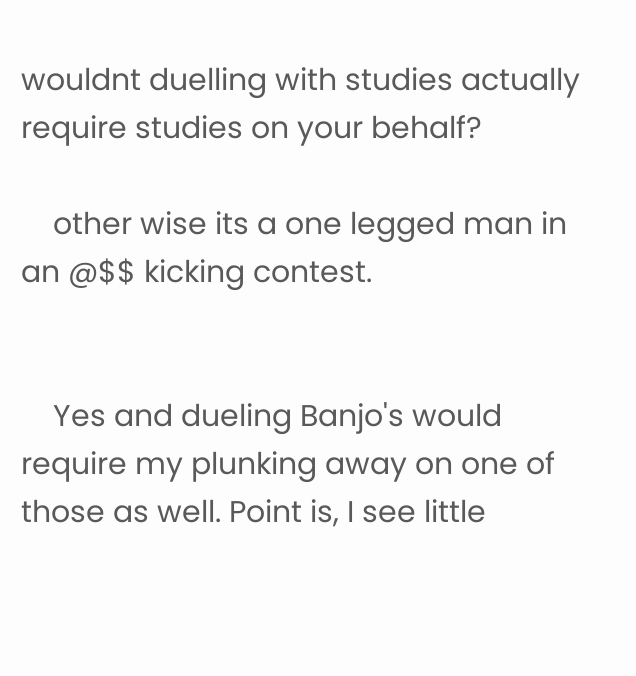wouldnt duelling with studies actually require studies on your behalf?

    other wise its a one legged man in an @$$ kicking contest.


    Yes and dueling Banjo's would require my plunking away on one of those as well. Point is, I see little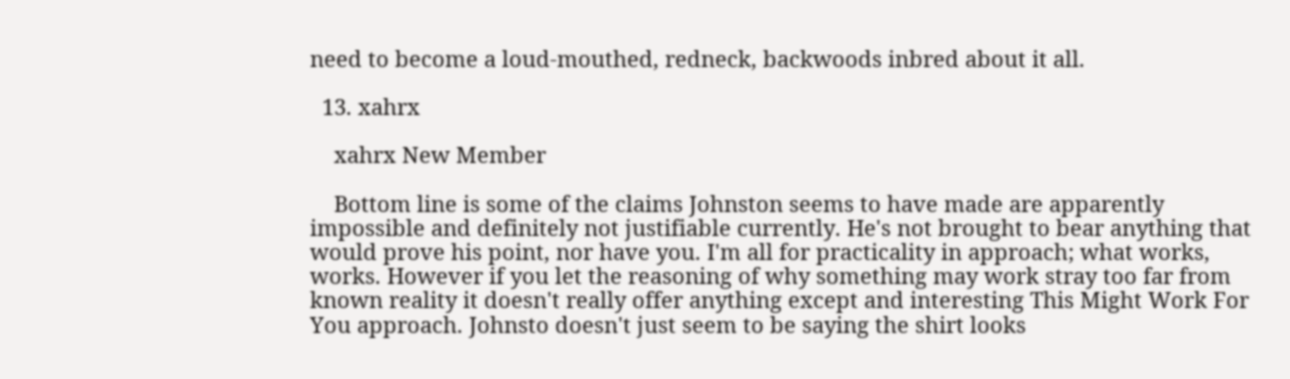need to become a loud-mouthed, redneck, backwoods inbred about it all.

  13. xahrx

    xahrx New Member

    Bottom line is some of the claims Johnston seems to have made are apparently impossible and definitely not justifiable currently. He's not brought to bear anything that would prove his point, nor have you. I'm all for practicality in approach; what works, works. However if you let the reasoning of why something may work stray too far from known reality it doesn't really offer anything except and interesting This Might Work For You approach. Johnsto doesn't just seem to be saying the shirt looks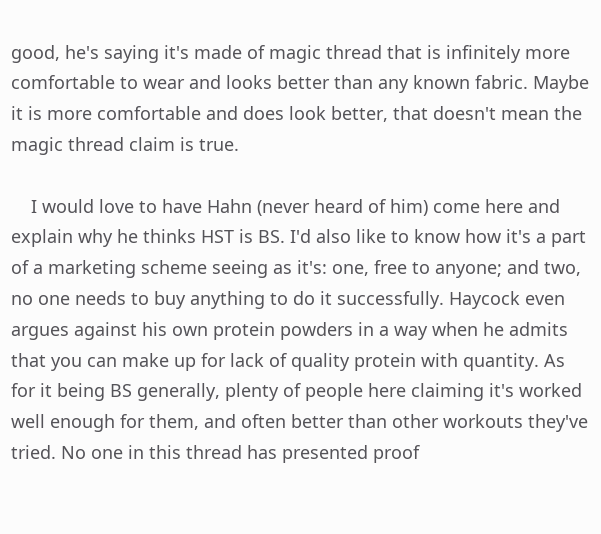good, he's saying it's made of magic thread that is infinitely more comfortable to wear and looks better than any known fabric. Maybe it is more comfortable and does look better, that doesn't mean the magic thread claim is true.

    I would love to have Hahn (never heard of him) come here and explain why he thinks HST is BS. I'd also like to know how it's a part of a marketing scheme seeing as it's: one, free to anyone; and two, no one needs to buy anything to do it successfully. Haycock even argues against his own protein powders in a way when he admits that you can make up for lack of quality protein with quantity. As for it being BS generally, plenty of people here claiming it's worked well enough for them, and often better than other workouts they've tried. No one in this thread has presented proof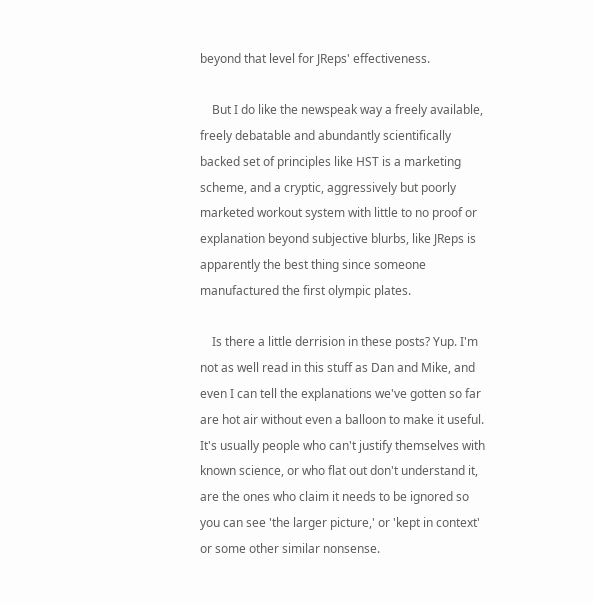beyond that level for JReps' effectiveness.

    But I do like the newspeak way a freely available, freely debatable and abundantly scientifically backed set of principles like HST is a marketing scheme, and a cryptic, aggressively but poorly marketed workout system with little to no proof or explanation beyond subjective blurbs, like JReps is apparently the best thing since someone manufactured the first olympic plates.

    Is there a little derrision in these posts? Yup. I'm not as well read in this stuff as Dan and Mike, and even I can tell the explanations we've gotten so far are hot air without even a balloon to make it useful. It's usually people who can't justify themselves with known science, or who flat out don't understand it, are the ones who claim it needs to be ignored so you can see 'the larger picture,' or 'kept in context' or some other similar nonsense.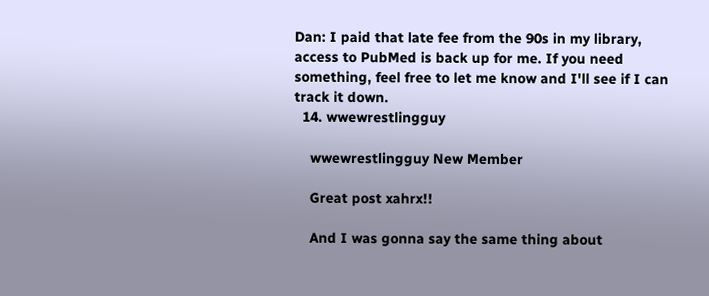Dan: I paid that late fee from the 90s in my library, access to PubMed is back up for me. If you need something, feel free to let me know and I'll see if I can track it down.
  14. wwewrestlingguy

    wwewrestlingguy New Member

    Great post xahrx!!

    And I was gonna say the same thing about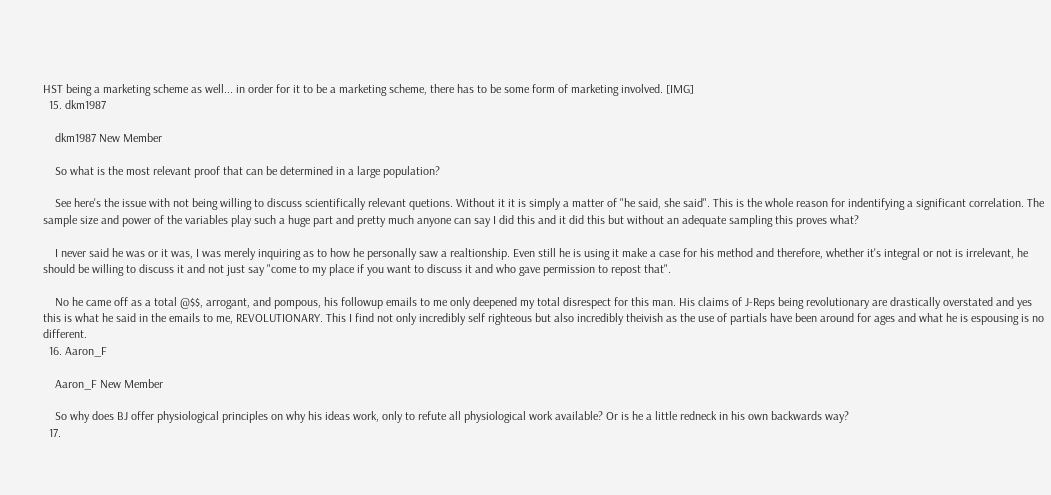HST being a marketing scheme as well... in order for it to be a marketing scheme, there has to be some form of marketing involved. [IMG]
  15. dkm1987

    dkm1987 New Member

    So what is the most relevant proof that can be determined in a large population?

    See here's the issue with not being willing to discuss scientifically relevant quetions. Without it it is simply a matter of "he said, she said". This is the whole reason for indentifying a significant correlation. The sample size and power of the variables play such a huge part and pretty much anyone can say I did this and it did this but without an adequate sampling this proves what?

    I never said he was or it was, I was merely inquiring as to how he personally saw a realtionship. Even still he is using it make a case for his method and therefore, whether it's integral or not is irrelevant, he should be willing to discuss it and not just say "come to my place if you want to discuss it and who gave permission to repost that".

    No he came off as a total @$$, arrogant, and pompous, his followup emails to me only deepened my total disrespect for this man. His claims of J-Reps being revolutionary are drastically overstated and yes this is what he said in the emails to me, REVOLUTIONARY. This I find not only incredibly self righteous but also incredibly theivish as the use of partials have been around for ages and what he is espousing is no different.
  16. Aaron_F

    Aaron_F New Member

    So why does BJ offer physiological principles on why his ideas work, only to refute all physiological work available? Or is he a little redneck in his own backwards way?
  17.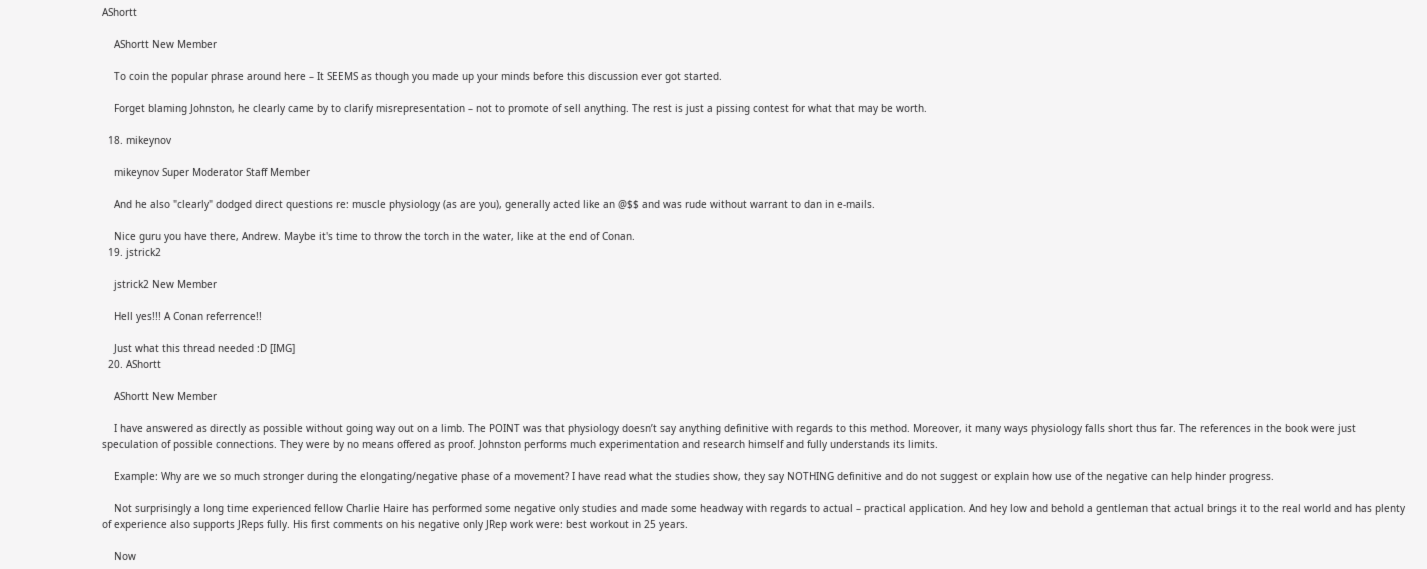AShortt

    AShortt New Member

    To coin the popular phrase around here – It SEEMS as though you made up your minds before this discussion ever got started.

    Forget blaming Johnston, he clearly came by to clarify misrepresentation – not to promote of sell anything. The rest is just a pissing contest for what that may be worth.

  18. mikeynov

    mikeynov Super Moderator Staff Member

    And he also "clearly" dodged direct questions re: muscle physiology (as are you), generally acted like an @$$ and was rude without warrant to dan in e-mails.

    Nice guru you have there, Andrew. Maybe it's time to throw the torch in the water, like at the end of Conan.
  19. jstrick2

    jstrick2 New Member

    Hell yes!!! A Conan referrence!!

    Just what this thread needed :D [IMG]
  20. AShortt

    AShortt New Member

    I have answered as directly as possible without going way out on a limb. The POINT was that physiology doesn’t say anything definitive with regards to this method. Moreover, it many ways physiology falls short thus far. The references in the book were just speculation of possible connections. They were by no means offered as proof. Johnston performs much experimentation and research himself and fully understands its limits.

    Example: Why are we so much stronger during the elongating/negative phase of a movement? I have read what the studies show, they say NOTHING definitive and do not suggest or explain how use of the negative can help hinder progress.

    Not surprisingly a long time experienced fellow Charlie Haire has performed some negative only studies and made some headway with regards to actual – practical application. And hey low and behold a gentleman that actual brings it to the real world and has plenty of experience also supports JReps fully. His first comments on his negative only JRep work were: best workout in 25 years.

    Now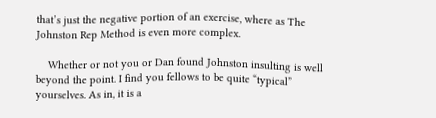that’s just the negative portion of an exercise, where as The Johnston Rep Method is even more complex.

    Whether or not you or Dan found Johnston insulting is well beyond the point. I find you fellows to be quite “typical” yourselves. As in, it is a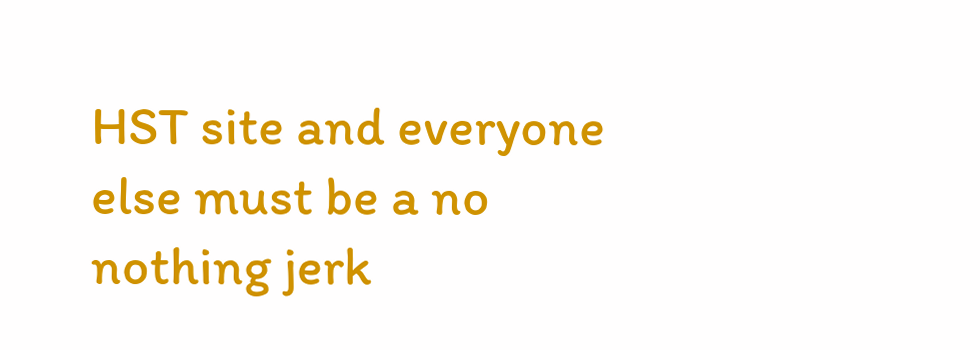HST site and everyone else must be a no nothing jerk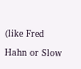(like Fred Hahn or Slow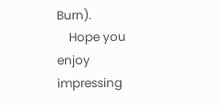Burn).
    Hope you enjoy impressing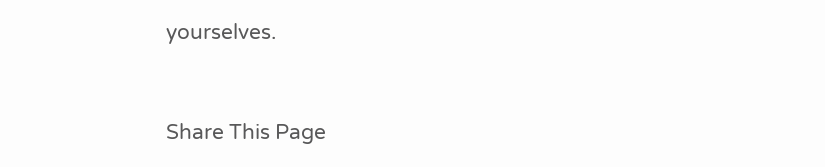yourselves.


Share This Page